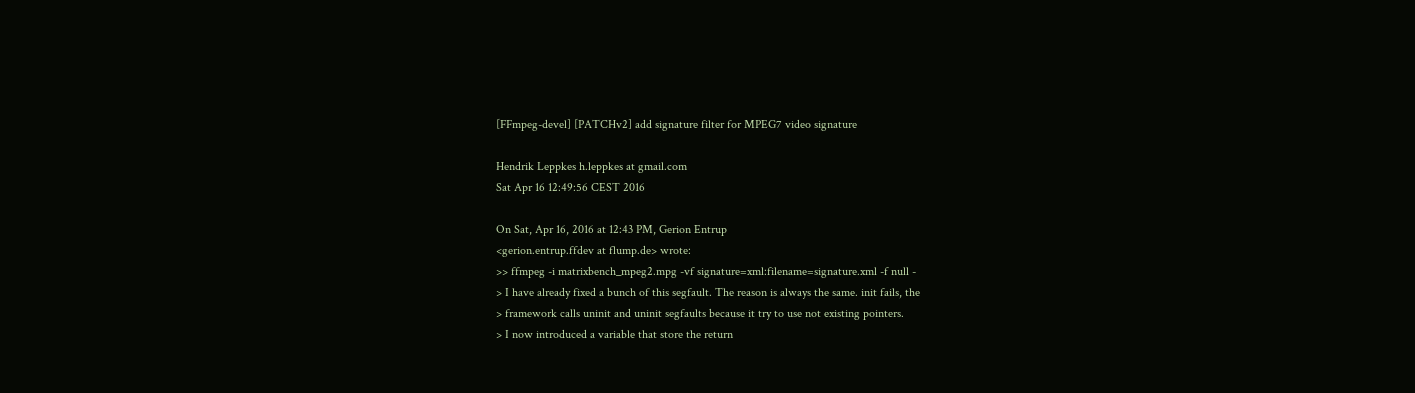[FFmpeg-devel] [PATCHv2] add signature filter for MPEG7 video signature

Hendrik Leppkes h.leppkes at gmail.com
Sat Apr 16 12:49:56 CEST 2016

On Sat, Apr 16, 2016 at 12:43 PM, Gerion Entrup
<gerion.entrup.ffdev at flump.de> wrote:
>> ffmpeg -i matrixbench_mpeg2.mpg -vf signature=xml:filename=signature.xml -f null -
> I have already fixed a bunch of this segfault. The reason is always the same. init fails, the
> framework calls uninit and uninit segfaults because it try to use not existing pointers.
> I now introduced a variable that store the return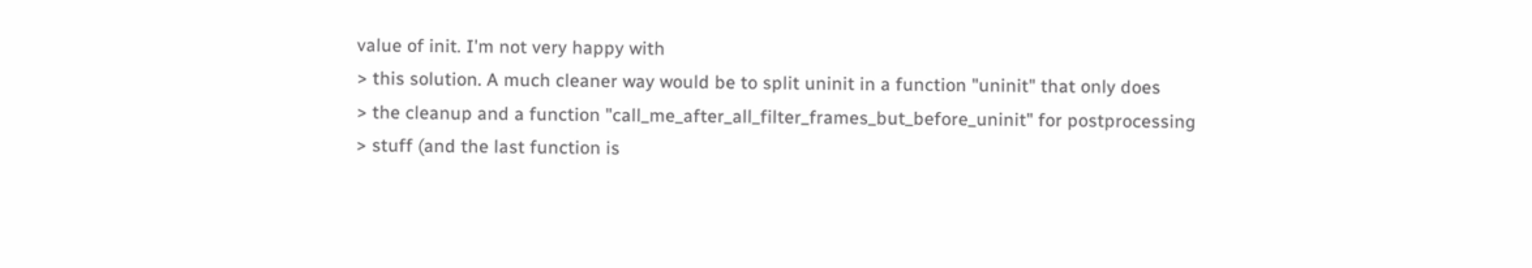value of init. I'm not very happy with
> this solution. A much cleaner way would be to split uninit in a function "uninit" that only does
> the cleanup and a function "call_me_after_all_filter_frames_but_before_uninit" for postprocessing
> stuff (and the last function is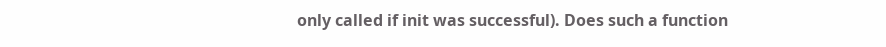only called if init was successful). Does such a function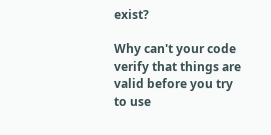exist?

Why can't your code verify that things are valid before you try to use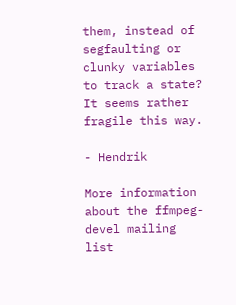them, instead of segfaulting or clunky variables to track a state?
It seems rather fragile this way.

- Hendrik

More information about the ffmpeg-devel mailing list